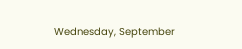Wednesday, September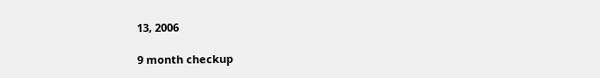13, 2006

9 month checkup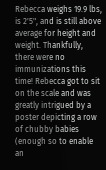Rebecca weighs 19.9 lbs, is 2'5", and is still above average for height and weight. Thankfully, there were no immunizations this time! Rebecca got to sit on the scale and was greatly intrigued by a poster depicting a row of chubby babies (enough so to enable an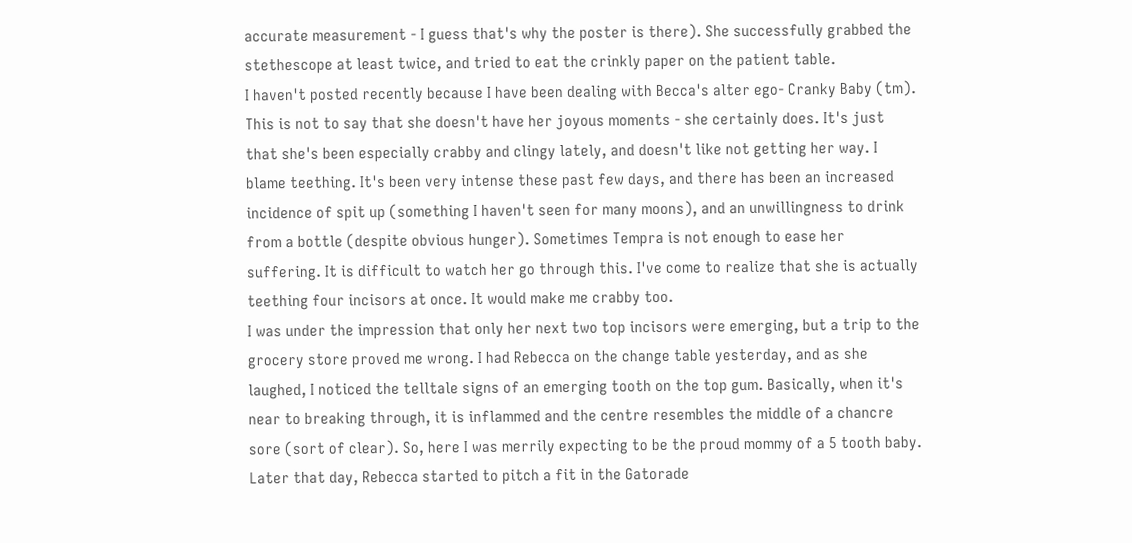accurate measurement - I guess that's why the poster is there). She successfully grabbed the stethescope at least twice, and tried to eat the crinkly paper on the patient table.
I haven't posted recently because I have been dealing with Becca's alter ego- Cranky Baby (tm). This is not to say that she doesn't have her joyous moments - she certainly does. It's just that she's been especially crabby and clingy lately, and doesn't like not getting her way. I blame teething. It's been very intense these past few days, and there has been an increased incidence of spit up (something I haven't seen for many moons), and an unwillingness to drink from a bottle (despite obvious hunger). Sometimes Tempra is not enough to ease her suffering. It is difficult to watch her go through this. I've come to realize that she is actually teething four incisors at once. It would make me crabby too.
I was under the impression that only her next two top incisors were emerging, but a trip to the grocery store proved me wrong. I had Rebecca on the change table yesterday, and as she laughed, I noticed the telltale signs of an emerging tooth on the top gum. Basically, when it's near to breaking through, it is inflammed and the centre resembles the middle of a chancre sore (sort of clear). So, here I was merrily expecting to be the proud mommy of a 5 tooth baby. Later that day, Rebecca started to pitch a fit in the Gatorade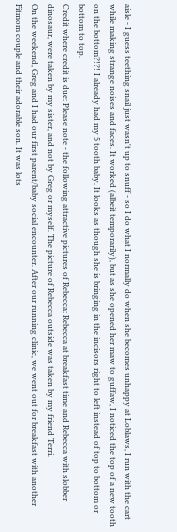aisle - I guess teething snail just wasn't up to snuff - so I do what I normally do when she becomes unhappy at Loblaws, I run with the cart while making strange noises and faces. It worked (albeit temporarily), but as she opened her maw to guffaw, I noticed the top of a new tooth on the bottom?!?! I already had my 5 tooth baby. It looks as though she is bringing in the incisors right to left instead of top to bottom or bottom to top.
Credit where credit is due: Please note - the following attractive pictures of Rebecca: Rebecca at breakfast time and Rebecca with slobber dinosaur, were taken by my sister, and not by Greg or myself. The picture of Rebecca outside was taken by my friend Terri.
On the weekend, Greg and I had our first parent/baby social encounter. After our running clinic, we went out for breakfast with another Fitmom couple and their adorable son. It was lots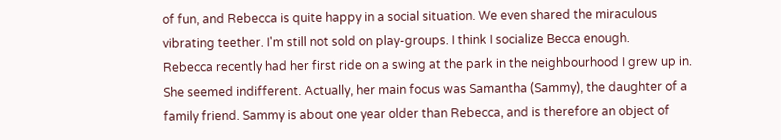of fun, and Rebecca is quite happy in a social situation. We even shared the miraculous vibrating teether. I'm still not sold on play-groups. I think I socialize Becca enough.
Rebecca recently had her first ride on a swing at the park in the neighbourhood I grew up in. She seemed indifferent. Actually, her main focus was Samantha (Sammy), the daughter of a family friend. Sammy is about one year older than Rebecca, and is therefore an object of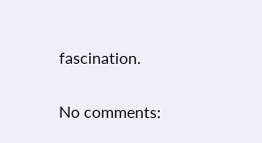fascination.

No comments: